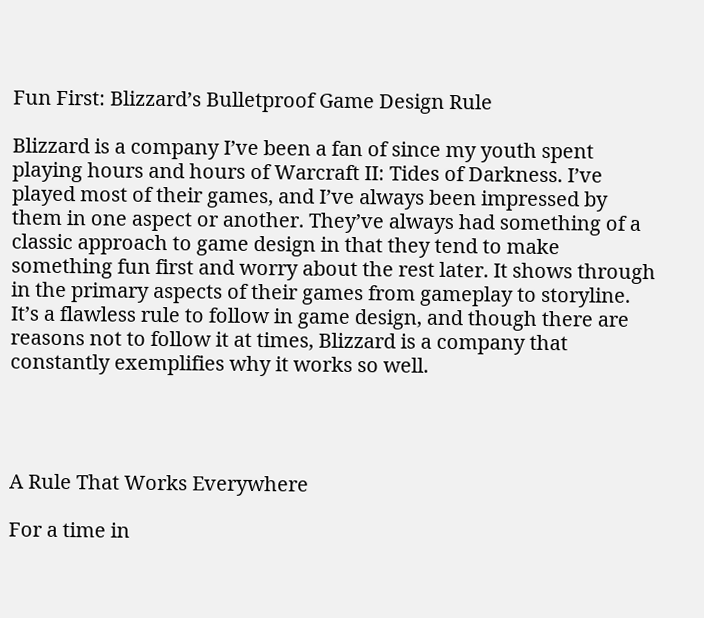Fun First: Blizzard’s Bulletproof Game Design Rule

Blizzard is a company I’ve been a fan of since my youth spent playing hours and hours of Warcraft II: Tides of Darkness. I’ve played most of their games, and I’ve always been impressed by them in one aspect or another. They’ve always had something of a classic approach to game design in that they tend to make something fun first and worry about the rest later. It shows through in the primary aspects of their games from gameplay to storyline.  It’s a flawless rule to follow in game design, and though there are reasons not to follow it at times, Blizzard is a company that constantly exemplifies why it works so well.




A Rule That Works Everywhere

For a time in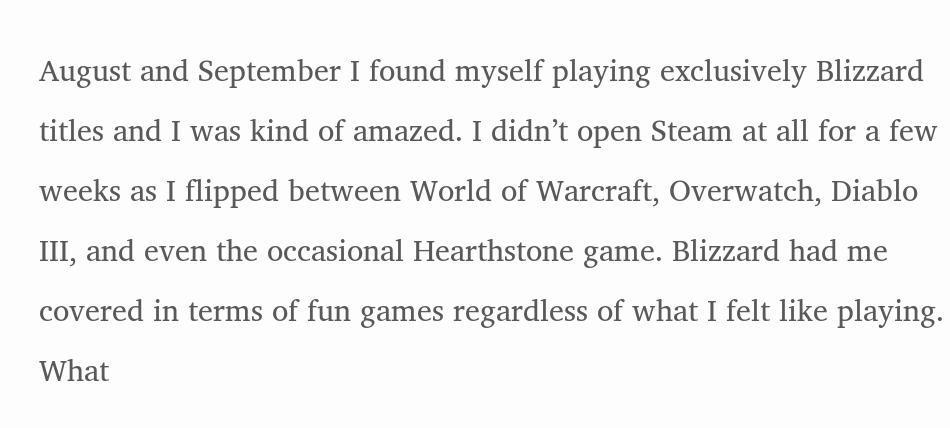August and September I found myself playing exclusively Blizzard titles and I was kind of amazed. I didn’t open Steam at all for a few weeks as I flipped between World of Warcraft, Overwatch, Diablo III, and even the occasional Hearthstone game. Blizzard had me covered in terms of fun games regardless of what I felt like playing. What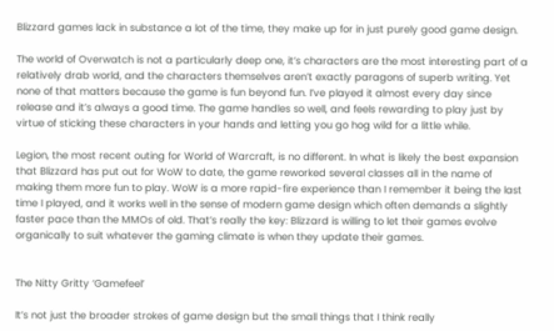Blizzard games lack in substance a lot of the time, they make up for in just purely good game design.

The world of Overwatch is not a particularly deep one, it’s characters are the most interesting part of a relatively drab world, and the characters themselves aren’t exactly paragons of superb writing. Yet none of that matters because the game is fun beyond fun. I’ve played it almost every day since release and it’s always a good time. The game handles so well, and feels rewarding to play just by virtue of sticking these characters in your hands and letting you go hog wild for a little while.

Legion, the most recent outing for World of Warcraft, is no different. In what is likely the best expansion that Blizzard has put out for WoW to date, the game reworked several classes all in the name of making them more fun to play. WoW is a more rapid-fire experience than I remember it being the last time I played, and it works well in the sense of modern game design which often demands a slightly faster pace than the MMOs of old. That’s really the key: Blizzard is willing to let their games evolve organically to suit whatever the gaming climate is when they update their games.


The Nitty Gritty ‘Gamefeel’

It’s not just the broader strokes of game design but the small things that I think really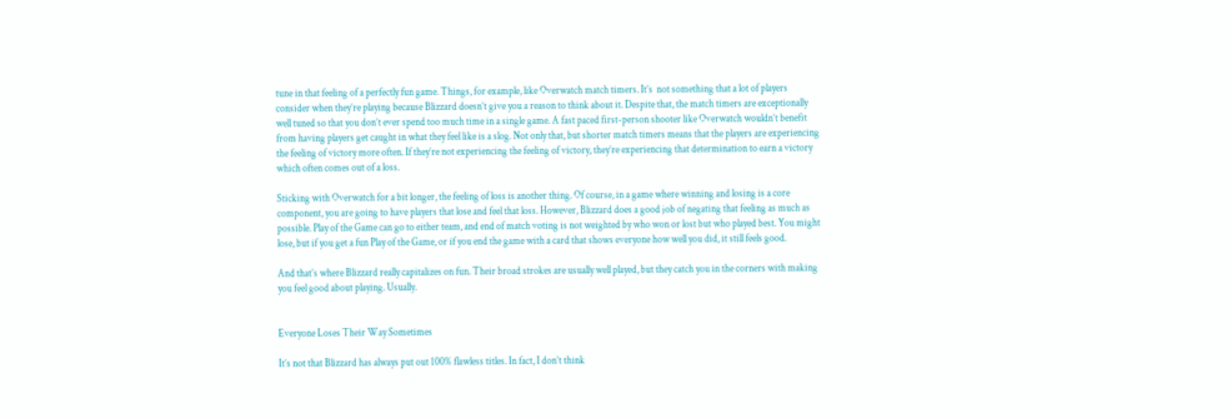tune in that feeling of a perfectly fun game. Things, for example, like Overwatch match timers. It’s  not something that a lot of players consider when they’re playing because Blizzard doesn’t give you a reason to think about it. Despite that, the match timers are exceptionally well tuned so that you don’t ever spend too much time in a single game. A fast paced first-person shooter like Overwatch wouldn’t benefit from having players get caught in what they feel like is a slog. Not only that, but shorter match timers means that the players are experiencing the feeling of victory more often. If they’re not experiencing the feeling of victory, they’re experiencing that determination to earn a victory which often comes out of a loss.

Sticking with Overwatch for a bit longer, the feeling of loss is another thing. Of course, in a game where winning and losing is a core component, you are going to have players that lose and feel that loss. However, Blizzard does a good job of negating that feeling as much as possible. Play of the Game can go to either team, and end of match voting is not weighted by who won or lost but who played best. You might lose, but if you get a fun Play of the Game, or if you end the game with a card that shows everyone how well you did, it still feels good.

And that’s where Blizzard really capitalizes on fun. Their broad strokes are usually well played, but they catch you in the corners with making you feel good about playing. Usually.


Everyone Loses Their Way Sometimes

It’s not that Blizzard has always put out 100% flawless titles. In fact, I don’t think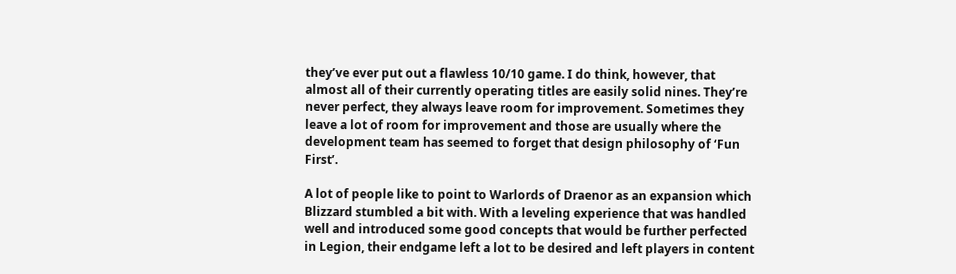they’ve ever put out a flawless 10/10 game. I do think, however, that almost all of their currently operating titles are easily solid nines. They’re never perfect, they always leave room for improvement. Sometimes they leave a lot of room for improvement and those are usually where the development team has seemed to forget that design philosophy of ‘Fun First’.

A lot of people like to point to Warlords of Draenor as an expansion which Blizzard stumbled a bit with. With a leveling experience that was handled well and introduced some good concepts that would be further perfected in Legion, their endgame left a lot to be desired and left players in content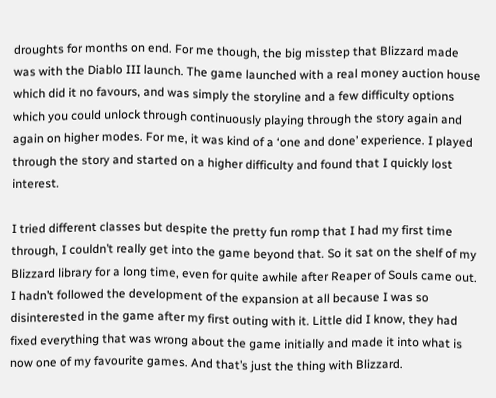droughts for months on end. For me though, the big misstep that Blizzard made was with the Diablo III launch. The game launched with a real money auction house which did it no favours, and was simply the storyline and a few difficulty options which you could unlock through continuously playing through the story again and again on higher modes. For me, it was kind of a ‘one and done’ experience. I played through the story and started on a higher difficulty and found that I quickly lost interest.

I tried different classes but despite the pretty fun romp that I had my first time through, I couldn’t really get into the game beyond that. So it sat on the shelf of my Blizzard library for a long time, even for quite awhile after Reaper of Souls came out. I hadn’t followed the development of the expansion at all because I was so disinterested in the game after my first outing with it. Little did I know, they had fixed everything that was wrong about the game initially and made it into what is now one of my favourite games. And that’s just the thing with Blizzard.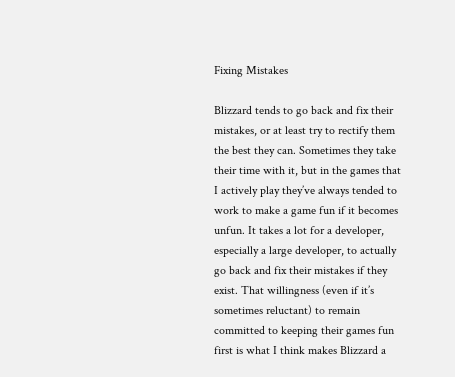Fixing Mistakes

Blizzard tends to go back and fix their mistakes, or at least try to rectify them the best they can. Sometimes they take their time with it, but in the games that I actively play they’ve always tended to work to make a game fun if it becomes unfun. It takes a lot for a developer, especially a large developer, to actually go back and fix their mistakes if they exist. That willingness (even if it’s sometimes reluctant) to remain committed to keeping their games fun first is what I think makes Blizzard a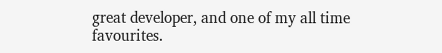great developer, and one of my all time favourites.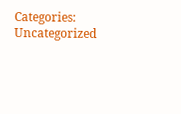Categories: Uncategorized